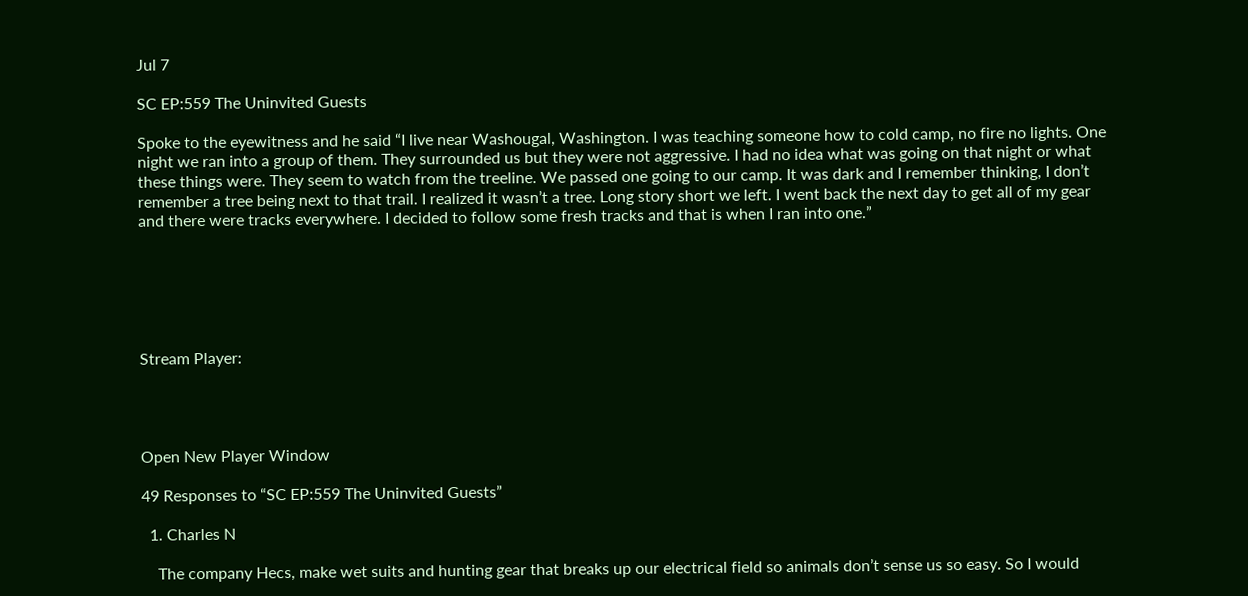Jul 7

SC EP:559 The Uninvited Guests

Spoke to the eyewitness and he said “I live near Washougal, Washington. I was teaching someone how to cold camp, no fire no lights. One night we ran into a group of them. They surrounded us but they were not aggressive. I had no idea what was going on that night or what these things were. They seem to watch from the treeline. We passed one going to our camp. It was dark and I remember thinking, I don’t remember a tree being next to that trail. I realized it wasn’t a tree. Long story short we left. I went back the next day to get all of my gear and there were tracks everywhere. I decided to follow some fresh tracks and that is when I ran into one.”






Stream Player:




Open New Player Window

49 Responses to “SC EP:559 The Uninvited Guests”

  1. Charles N

    The company Hecs, make wet suits and hunting gear that breaks up our electrical field so animals don’t sense us so easy. So I would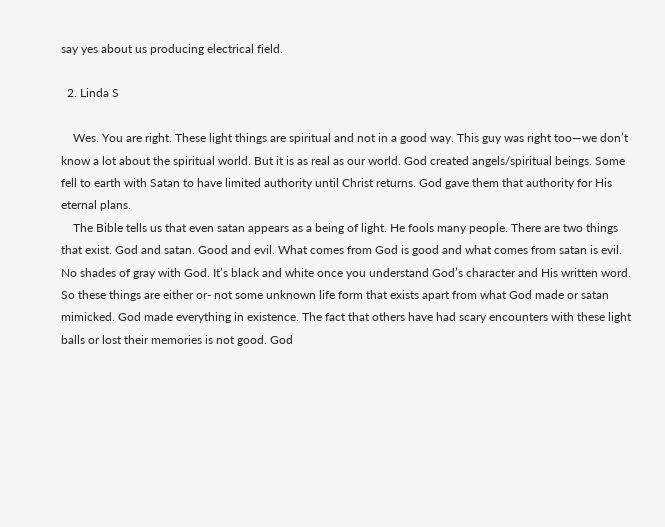say yes about us producing electrical field.

  2. Linda S

    Wes. You are right. These light things are spiritual and not in a good way. This guy was right too—we don’t know a lot about the spiritual world. But it is as real as our world. God created angels/spiritual beings. Some fell to earth with Satan to have limited authority until Christ returns. God gave them that authority for His eternal plans.
    The Bible tells us that even satan appears as a being of light. He fools many people. There are two things that exist. God and satan. Good and evil. What comes from God is good and what comes from satan is evil. No shades of gray with God. It’s black and white once you understand God’s character and His written word. So these things are either or- not some unknown life form that exists apart from what God made or satan mimicked. God made everything in existence. The fact that others have had scary encounters with these light balls or lost their memories is not good. God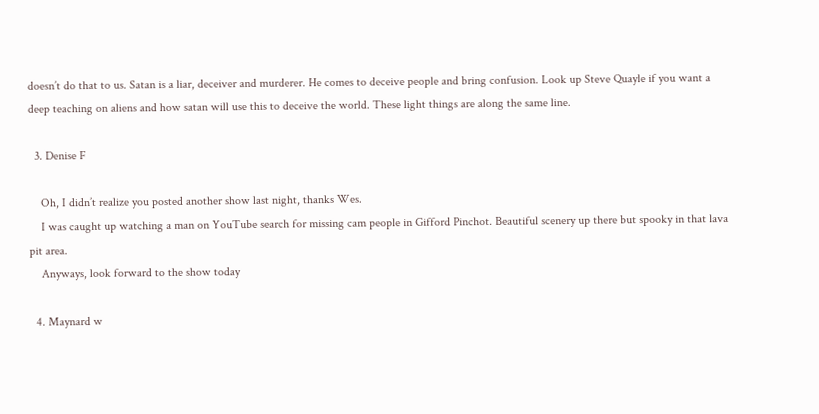doesn’t do that to us. Satan is a liar, deceiver and murderer. He comes to deceive people and bring confusion. Look up Steve Quayle if you want a deep teaching on aliens and how satan will use this to deceive the world. These light things are along the same line.

  3. Denise F

    Oh, I didn’t realize you posted another show last night, thanks Wes.
    I was caught up watching a man on YouTube search for missing cam people in Gifford Pinchot. Beautiful scenery up there but spooky in that lava pit area.
    Anyways, look forward to the show today

  4. Maynard w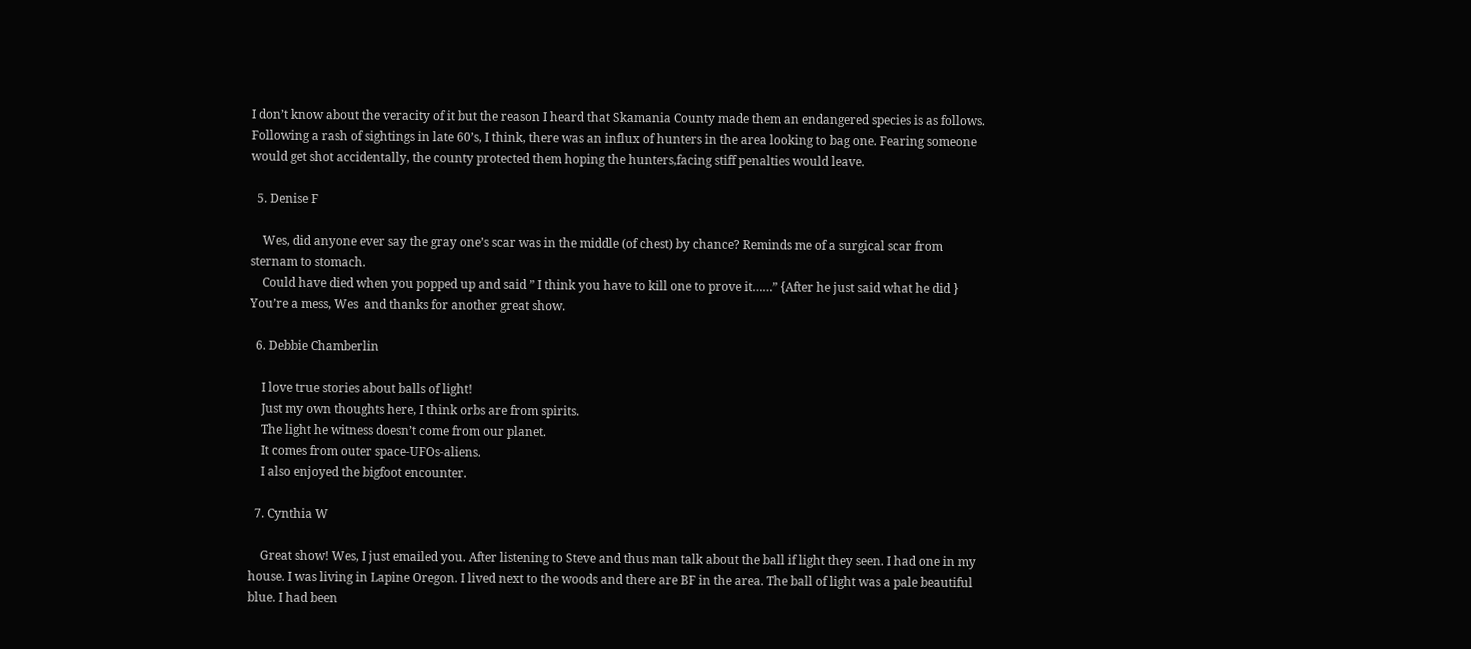I don’t know about the veracity of it but the reason I heard that Skamania County made them an endangered species is as follows. Following a rash of sightings in late 60’s, I think, there was an influx of hunters in the area looking to bag one. Fearing someone would get shot accidentally, the county protected them hoping the hunters,facing stiff penalties would leave.

  5. Denise F

    Wes, did anyone ever say the gray one’s scar was in the middle (of chest) by chance? Reminds me of a surgical scar from sternam to stomach.
    Could have died when you popped up and said ” I think you have to kill one to prove it……” {After he just said what he did } You’re a mess, Wes  and thanks for another great show.

  6. Debbie Chamberlin

    I love true stories about balls of light!
    Just my own thoughts here, I think orbs are from spirits.
    The light he witness doesn’t come from our planet.
    It comes from outer space-UFOs-aliens.
    I also enjoyed the bigfoot encounter.

  7. Cynthia W

    Great show! Wes, I just emailed you. After listening to Steve and thus man talk about the ball if light they seen. I had one in my house. I was living in Lapine Oregon. I lived next to the woods and there are BF in the area. The ball of light was a pale beautiful blue. I had been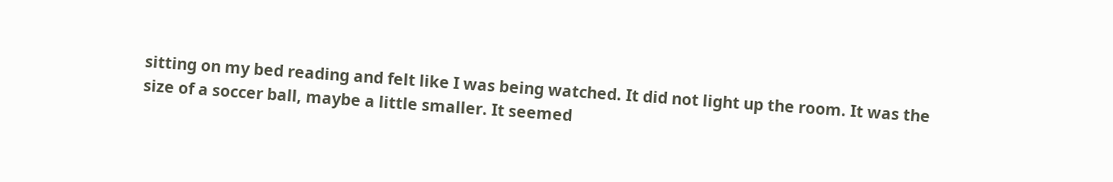sitting on my bed reading and felt like I was being watched. It did not light up the room. It was the size of a soccer ball, maybe a little smaller. It seemed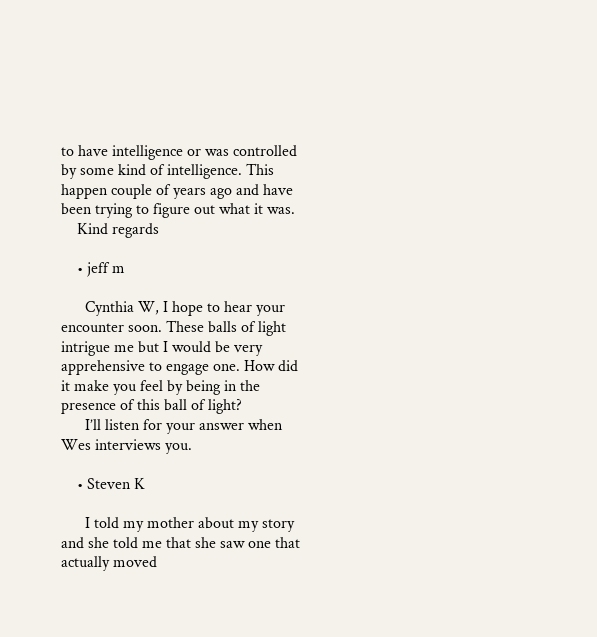to have intelligence or was controlled by some kind of intelligence. This happen couple of years ago and have been trying to figure out what it was.
    Kind regards

    • jeff m

      Cynthia W, I hope to hear your encounter soon. These balls of light intrigue me but I would be very apprehensive to engage one. How did it make you feel by being in the presence of this ball of light?
      I’ll listen for your answer when Wes interviews you.

    • Steven K

      I told my mother about my story and she told me that she saw one that actually moved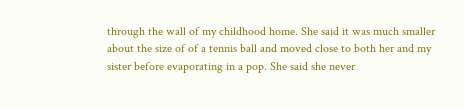through the wall of my childhood home. She said it was much smaller about the size of of a tennis ball and moved close to both her and my sister before evaporating in a pop. She said she never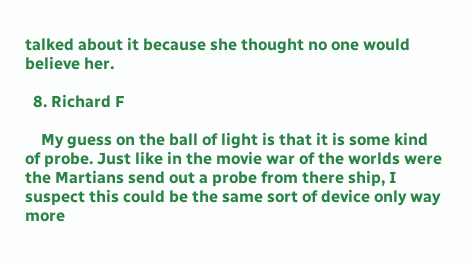talked about it because she thought no one would believe her.

  8. Richard F

    My guess on the ball of light is that it is some kind of probe. Just like in the movie war of the worlds were the Martians send out a probe from there ship, I suspect this could be the same sort of device only way more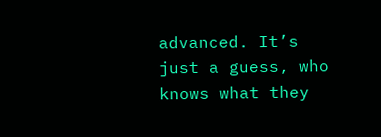advanced. It’s just a guess, who knows what they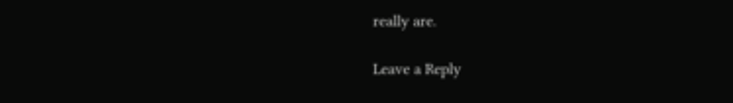really are.

Leave a Reply